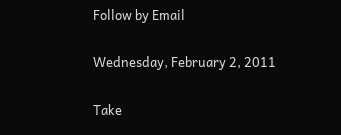Follow by Email

Wednesday, February 2, 2011

Take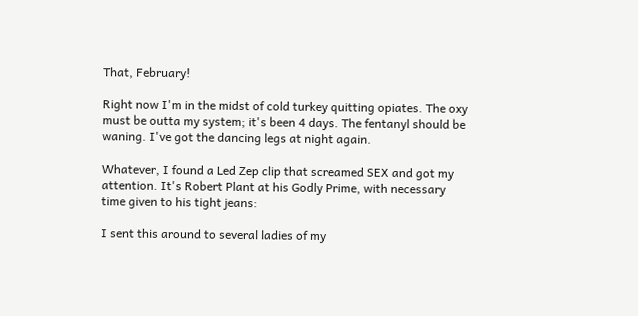That, February!

Right now I'm in the midst of cold turkey quitting opiates. The oxy must be outta my system; it's been 4 days. The fentanyl should be waning. I've got the dancing legs at night again.

Whatever, I found a Led Zep clip that screamed SEX and got my attention. It's Robert Plant at his Godly Prime, with necessary time given to his tight jeans:

I sent this around to several ladies of my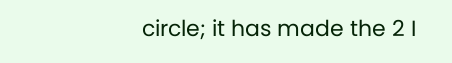circle; it has made the 2 I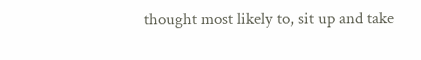thought most likely to, sit up and take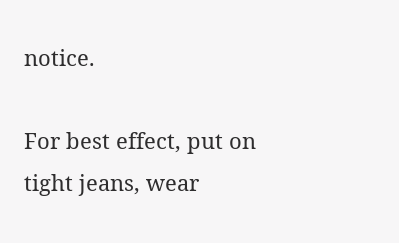notice.

For best effect, put on tight jeans, wear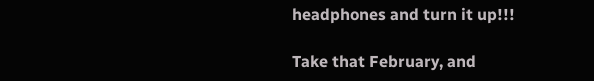headphones and turn it up!!!

Take that February, and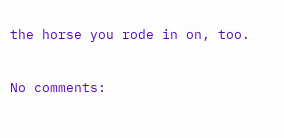the horse you rode in on, too.

No comments: